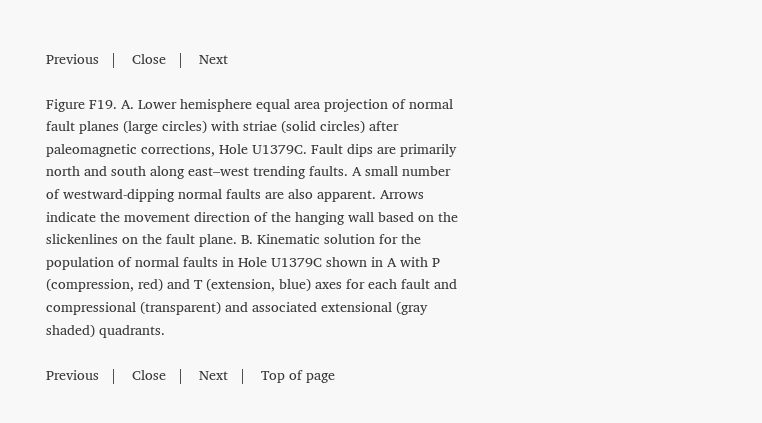Previous   |    Close   |    Next

Figure F19. A. Lower hemisphere equal area projection of normal fault planes (large circles) with striae (solid circles) after paleomagnetic corrections, Hole U1379C. Fault dips are primarily north and south along east–west trending faults. A small number of westward-dipping normal faults are also apparent. Arrows indicate the movement direction of the hanging wall based on the slickenlines on the fault plane. B. Kinematic solution for the population of normal faults in Hole U1379C shown in A with P (compression, red) and T (extension, blue) axes for each fault and compressional (transparent) and associated extensional (gray shaded) quadrants.

Previous   |    Close   |    Next   |    Top of page